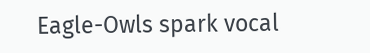Eagle-Owls spark vocal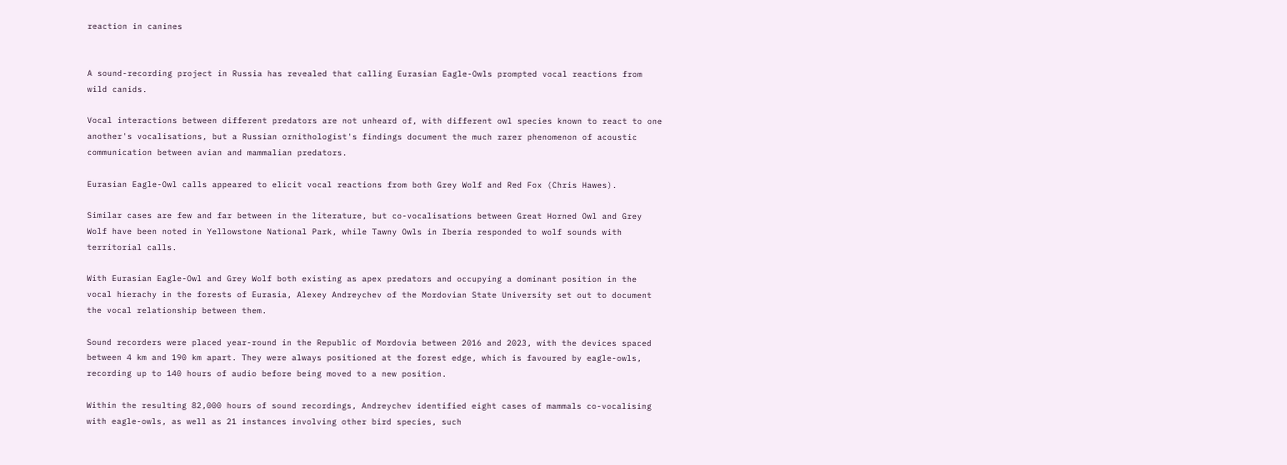reaction in canines


A sound-recording project in Russia has revealed that calling Eurasian Eagle-Owls prompted vocal reactions from wild canids.

Vocal interactions between different predators are not unheard of, with different owl species known to react to one another's vocalisations, but a Russian ornithologist's findings document the much rarer phenomenon of acoustic communication between avian and mammalian predators.

Eurasian Eagle-Owl calls appeared to elicit vocal reactions from both Grey Wolf and Red Fox (Chris Hawes).

Similar cases are few and far between in the literature, but co-vocalisations between Great Horned Owl and Grey Wolf have been noted in Yellowstone National Park, while Tawny Owls in Iberia responded to wolf sounds with territorial calls.

With Eurasian Eagle-Owl and Grey Wolf both existing as apex predators and occupying a dominant position in the vocal hierachy in the forests of Eurasia, Alexey Andreychev of the Mordovian State University set out to document the vocal relationship between them.

Sound recorders were placed year-round in the Republic of Mordovia between 2016 and 2023, with the devices spaced between 4 km and 190 km apart. They were always positioned at the forest edge, which is favoured by eagle-owls, recording up to 140 hours of audio before being moved to a new position.

Within the resulting 82,000 hours of sound recordings, Andreychev identified eight cases of mammals co-vocalising with eagle-owls, as well as 21 instances involving other bird species, such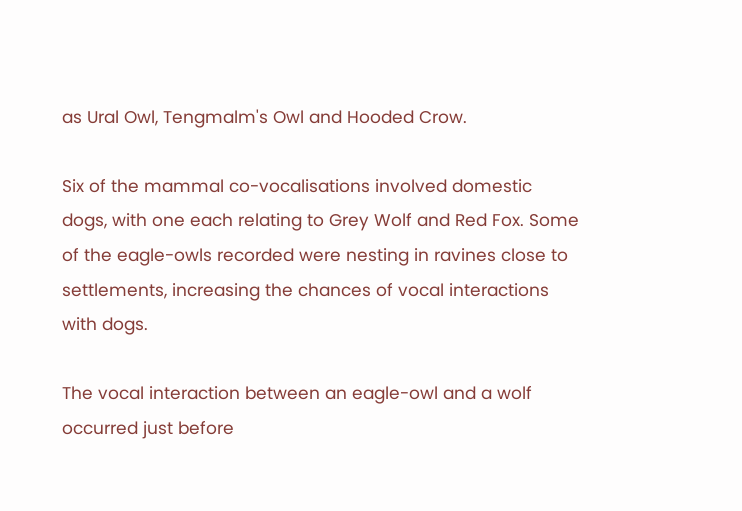as Ural Owl, Tengmalm's Owl and Hooded Crow.

Six of the mammal co-vocalisations involved domestic dogs, with one each relating to Grey Wolf and Red Fox. Some of the eagle-owls recorded were nesting in ravines close to settlements, increasing the chances of vocal interactions with dogs.

The vocal interaction between an eagle-owl and a wolf occurred just before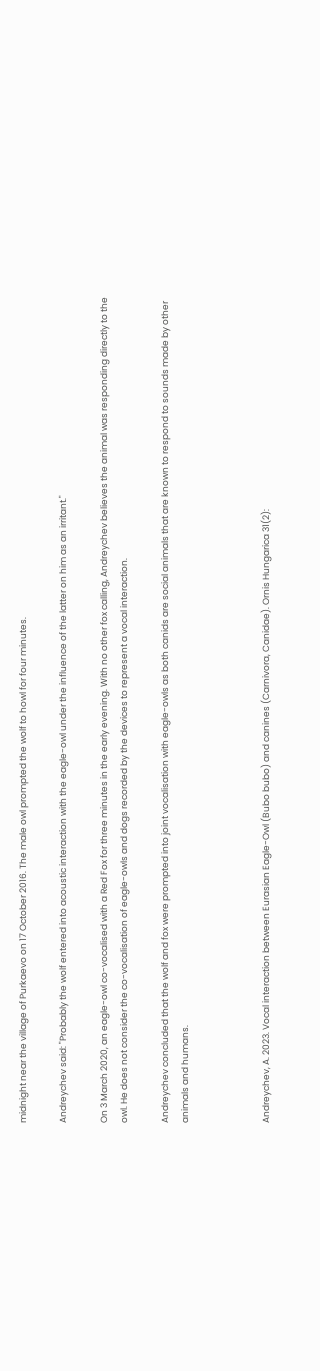midnight near the village of Purkaevo on 17 October 2016. The male owl prompted the wolf to howl for four minutes.

Andreychev said: "Probably the wolf entered into acoustic interaction with the eagle-owl under the influence of the latter on him as an irritant."

On 3 March 2020, an eagle-owl co-vocalised with a Red Fox for three minutes in the early evening. With no other fox calling, Andreychev believes the animal was responding directly to the owl. He does not consider the co-vocalisation of eagle-owls and dogs recorded by the devices to represent a vocal interaction.

Andreychev concluded that the wolf and fox were prompted into joint vocalisation with eagle-owls as both canids are social animals that are known to respond to sounds made by other animals and humans.



Andreychev, A. 2023. Vocal interaction between Eurasian Eagle-Owl (Bubo bubo) and canines (Carnivora, Canidae). Ornis Hungarica 31(2):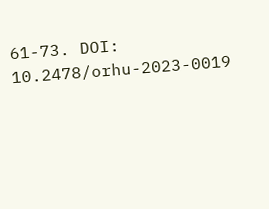61-73. DOI: 10.2478/orhu-2023-0019